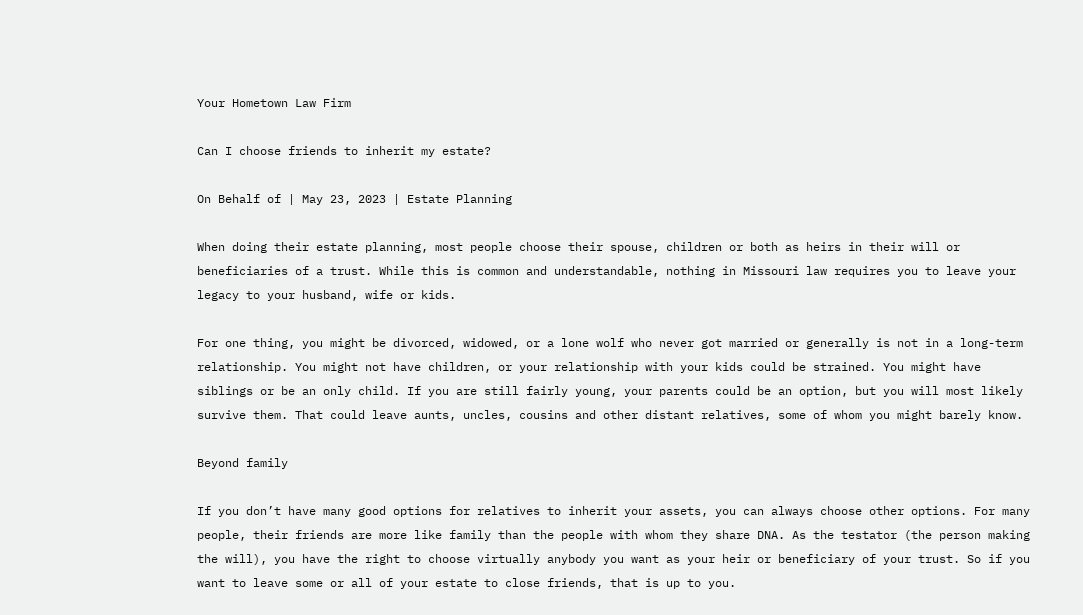Your Hometown Law Firm

Can I choose friends to inherit my estate?

On Behalf of | May 23, 2023 | Estate Planning

When doing their estate planning, most people choose their spouse, children or both as heirs in their will or beneficiaries of a trust. While this is common and understandable, nothing in Missouri law requires you to leave your legacy to your husband, wife or kids.

For one thing, you might be divorced, widowed, or a lone wolf who never got married or generally is not in a long-term relationship. You might not have children, or your relationship with your kids could be strained. You might have siblings or be an only child. If you are still fairly young, your parents could be an option, but you will most likely survive them. That could leave aunts, uncles, cousins and other distant relatives, some of whom you might barely know.

Beyond family

If you don’t have many good options for relatives to inherit your assets, you can always choose other options. For many people, their friends are more like family than the people with whom they share DNA. As the testator (the person making the will), you have the right to choose virtually anybody you want as your heir or beneficiary of your trust. So if you want to leave some or all of your estate to close friends, that is up to you.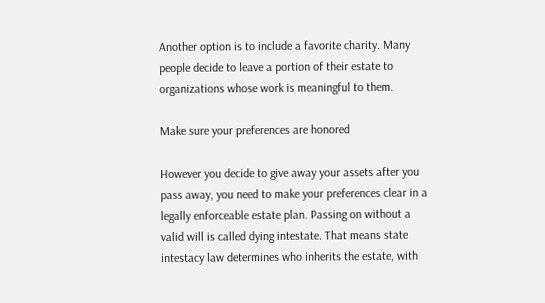Another option is to include a favorite charity. Many people decide to leave a portion of their estate to organizations whose work is meaningful to them.

Make sure your preferences are honored

However you decide to give away your assets after you pass away, you need to make your preferences clear in a legally enforceable estate plan. Passing on without a valid will is called dying intestate. That means state intestacy law determines who inherits the estate, with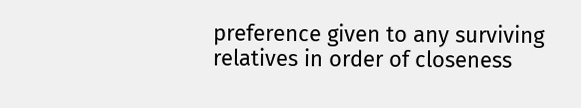preference given to any surviving relatives in order of closeness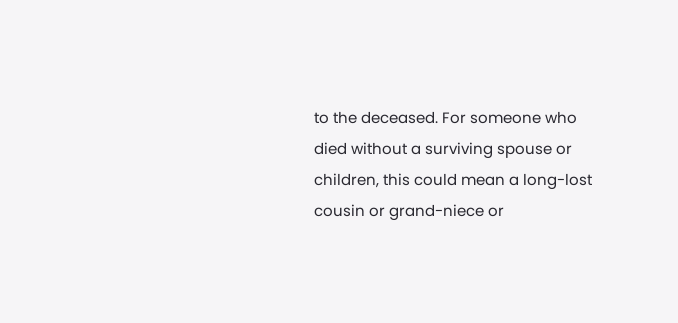to the deceased. For someone who died without a surviving spouse or children, this could mean a long-lost cousin or grand-niece or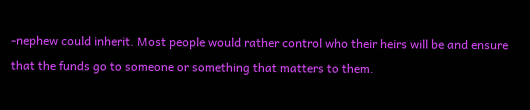-nephew could inherit. Most people would rather control who their heirs will be and ensure that the funds go to someone or something that matters to them.